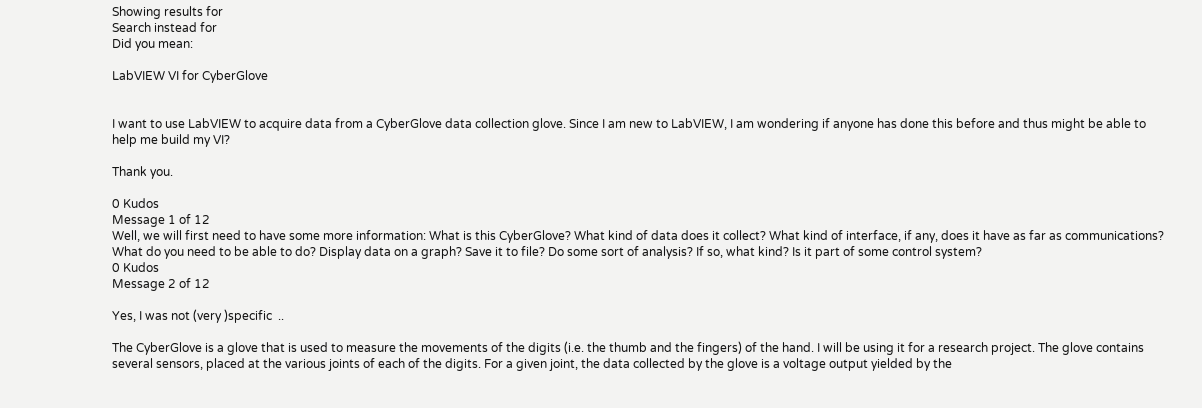Showing results for
Search instead for
Did you mean:

LabVIEW VI for CyberGlove


I want to use LabVIEW to acquire data from a CyberGlove data collection glove. Since I am new to LabVIEW, I am wondering if anyone has done this before and thus might be able to help me build my VI?

Thank you.

0 Kudos
Message 1 of 12
Well, we will first need to have some more information: What is this CyberGlove? What kind of data does it collect? What kind of interface, if any, does it have as far as communications? What do you need to be able to do? Display data on a graph? Save it to file? Do some sort of analysis? If so, what kind? Is it part of some control system?
0 Kudos
Message 2 of 12

Yes, I was not (very )specific  ..

The CyberGlove is a glove that is used to measure the movements of the digits (i.e. the thumb and the fingers) of the hand. I will be using it for a research project. The glove contains several sensors, placed at the various joints of each of the digits. For a given joint, the data collected by the glove is a voltage output yielded by the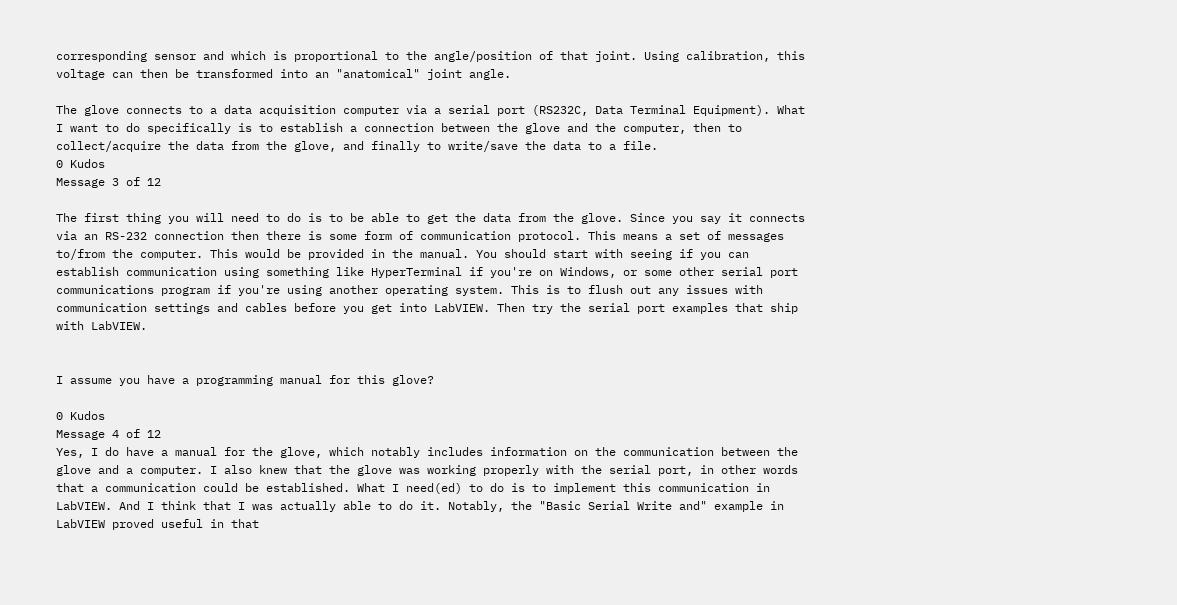corresponding sensor and which is proportional to the angle/position of that joint. Using calibration, this voltage can then be transformed into an "anatomical" joint angle.

The glove connects to a data acquisition computer via a serial port (RS232C, Data Terminal Equipment). What I want to do specifically is to establish a connection between the glove and the computer, then to collect/acquire the data from the glove, and finally to write/save the data to a file.
0 Kudos
Message 3 of 12

The first thing you will need to do is to be able to get the data from the glove. Since you say it connects via an RS-232 connection then there is some form of communication protocol. This means a set of messages to/from the computer. This would be provided in the manual. You should start with seeing if you can establish communication using something like HyperTerminal if you're on Windows, or some other serial port communications program if you're using another operating system. This is to flush out any issues with communication settings and cables before you get into LabVIEW. Then try the serial port examples that ship with LabVIEW.


I assume you have a programming manual for this glove?

0 Kudos
Message 4 of 12
Yes, I do have a manual for the glove, which notably includes information on the communication between the glove and a computer. I also knew that the glove was working properly with the serial port, in other words that a communication could be established. What I need(ed) to do is to implement this communication in LabVIEW. And I think that I was actually able to do it. Notably, the "Basic Serial Write and" example in LabVIEW proved useful in that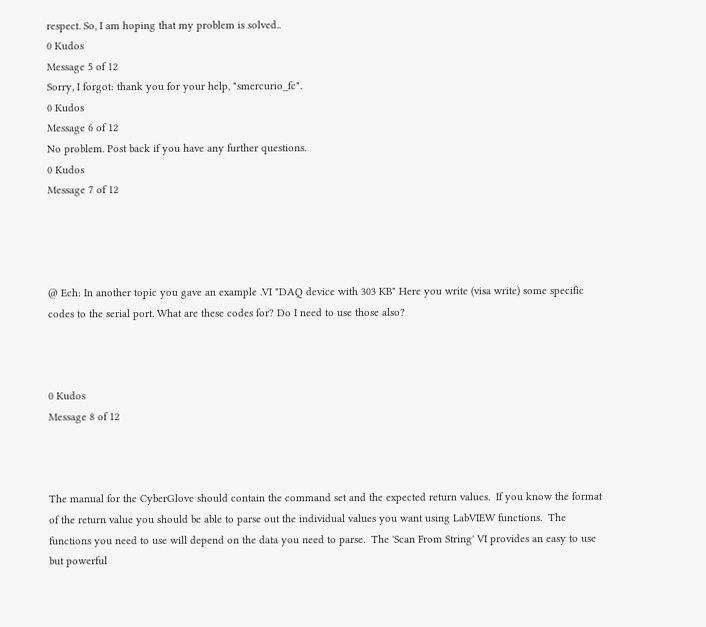respect. So, I am hoping that my problem is solved..
0 Kudos
Message 5 of 12
Sorry, I forgot: thank you for your help, "smercurio_fc".
0 Kudos
Message 6 of 12
No problem. Post back if you have any further questions.
0 Kudos
Message 7 of 12




@ Ech: In another topic you gave an example .VI "DAQ device with 303 KB" Here you write (visa write) some specific codes to the serial port. What are these codes for? Do I need to use those also?



0 Kudos
Message 8 of 12



The manual for the CyberGlove should contain the command set and the expected return values.  If you know the format of the return value you should be able to parse out the individual values you want using LabVIEW functions.  The functions you need to use will depend on the data you need to parse.  The 'Scan From String' VI provides an easy to use but powerful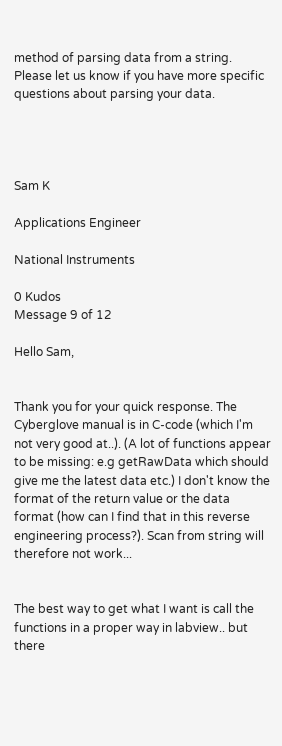method of parsing data from a string.  Please let us know if you have more specific questions about parsing your data.




Sam K

Applications Engineer

National Instruments

0 Kudos
Message 9 of 12

Hello Sam,


Thank you for your quick response. The Cyberglove manual is in C-code (which I'm not very good at..). (A lot of functions appear to be missing: e.g getRawData which should give me the latest data etc.) I don't know the format of the return value or the data format (how can I find that in this reverse engineering process?). Scan from string will therefore not work...


The best way to get what I want is call the functions in a proper way in labview.. but there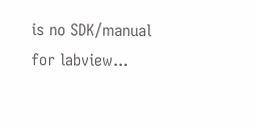is no SDK/manual for labview...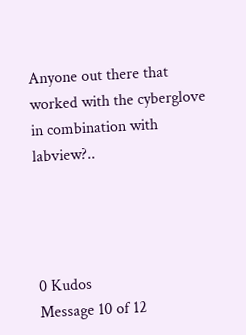Anyone out there that worked with the cyberglove in combination with labview?..




0 Kudos
Message 10 of 12